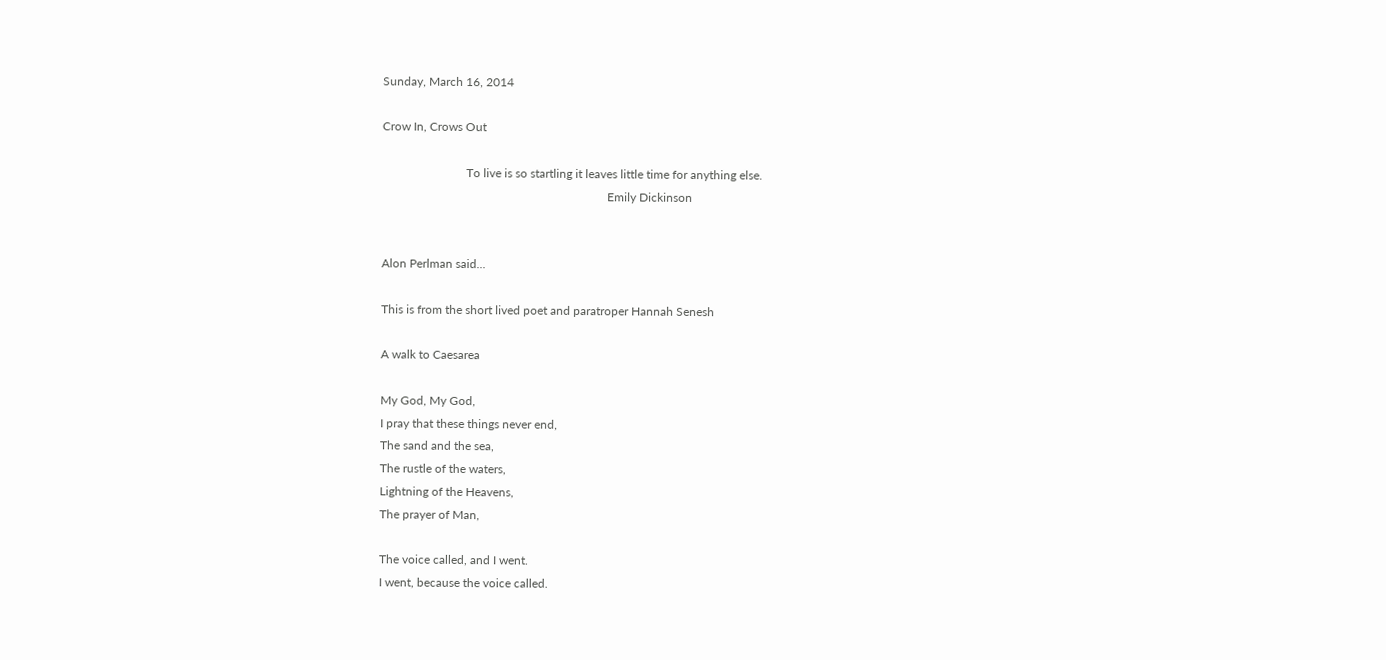Sunday, March 16, 2014

Crow In, Crows Out

                            To live is so startling it leaves little time for anything else.
                                                                           Emily Dickinson


Alon Perlman said...

This is from the short lived poet and paratroper Hannah Senesh

A walk to Caesarea

My God, My God,
I pray that these things never end,
The sand and the sea,
The rustle of the waters,
Lightning of the Heavens,
The prayer of Man,

The voice called, and I went.
I went, because the voice called.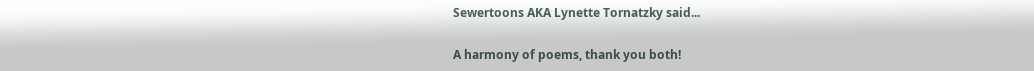Sewertoons AKA Lynette Tornatzky said...

A harmony of poems, thank you both!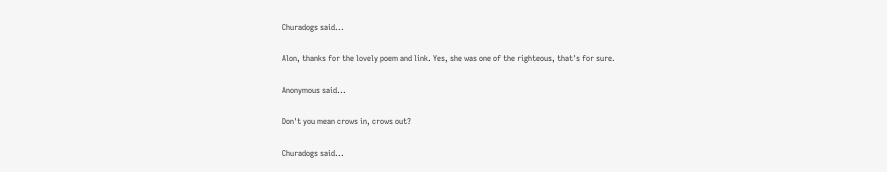Churadogs said...

Alon, thanks for the lovely poem and link. Yes, she was one of the righteous, that's for sure.

Anonymous said...

Don't you mean crows in, crows out?

Churadogs said...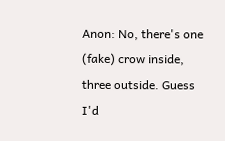Anon: No, there's one (fake) crow inside, three outside. Guess I'd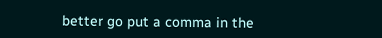better go put a comma in the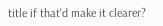title if that'd make it clearer?